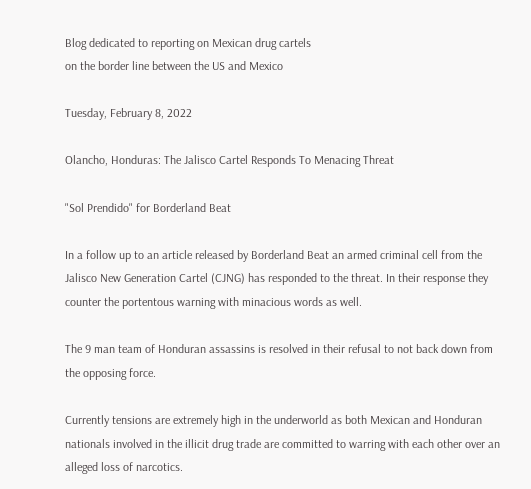Blog dedicated to reporting on Mexican drug cartels
on the border line between the US and Mexico

Tuesday, February 8, 2022

Olancho, Honduras: The Jalisco Cartel Responds To Menacing Threat

"Sol Prendido" for Borderland Beat

In a follow up to an article released by Borderland Beat an armed criminal cell from the Jalisco New Generation Cartel (CJNG) has responded to the threat. In their response they counter the portentous warning with minacious words as well.

The 9 man team of Honduran assassins is resolved in their refusal to not back down from the opposing force.

Currently tensions are extremely high in the underworld as both Mexican and Honduran nationals involved in the illicit drug trade are committed to warring with each other over an alleged loss of narcotics.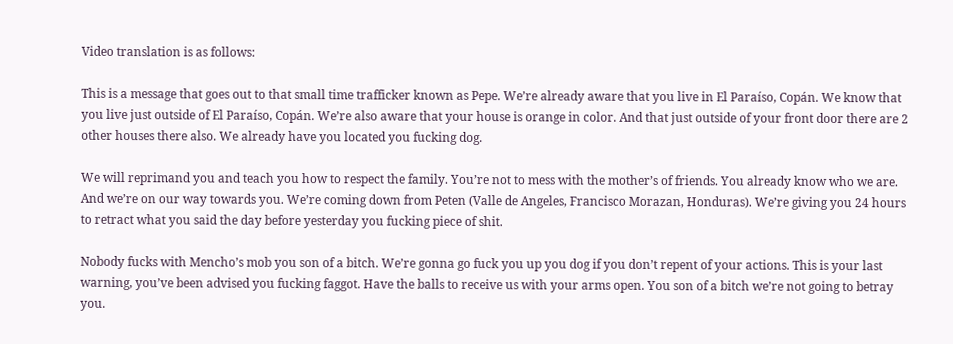Video translation is as follows:

This is a message that goes out to that small time trafficker known as Pepe. We’re already aware that you live in El Paraíso, Copán. We know that you live just outside of El Paraíso, Copán. We’re also aware that your house is orange in color. And that just outside of your front door there are 2 other houses there also. We already have you located you fucking dog.

We will reprimand you and teach you how to respect the family. You’re not to mess with the mother’s of friends. You already know who we are. And we’re on our way towards you. We’re coming down from Peten (Valle de Angeles, Francisco Morazan, Honduras). We’re giving you 24 hours to retract what you said the day before yesterday you fucking piece of shit.

Nobody fucks with Mencho’s mob you son of a bitch. We’re gonna go fuck you up you dog if you don’t repent of your actions. This is your last warning, you’ve been advised you fucking faggot. Have the balls to receive us with your arms open. You son of a bitch we’re not going to betray you.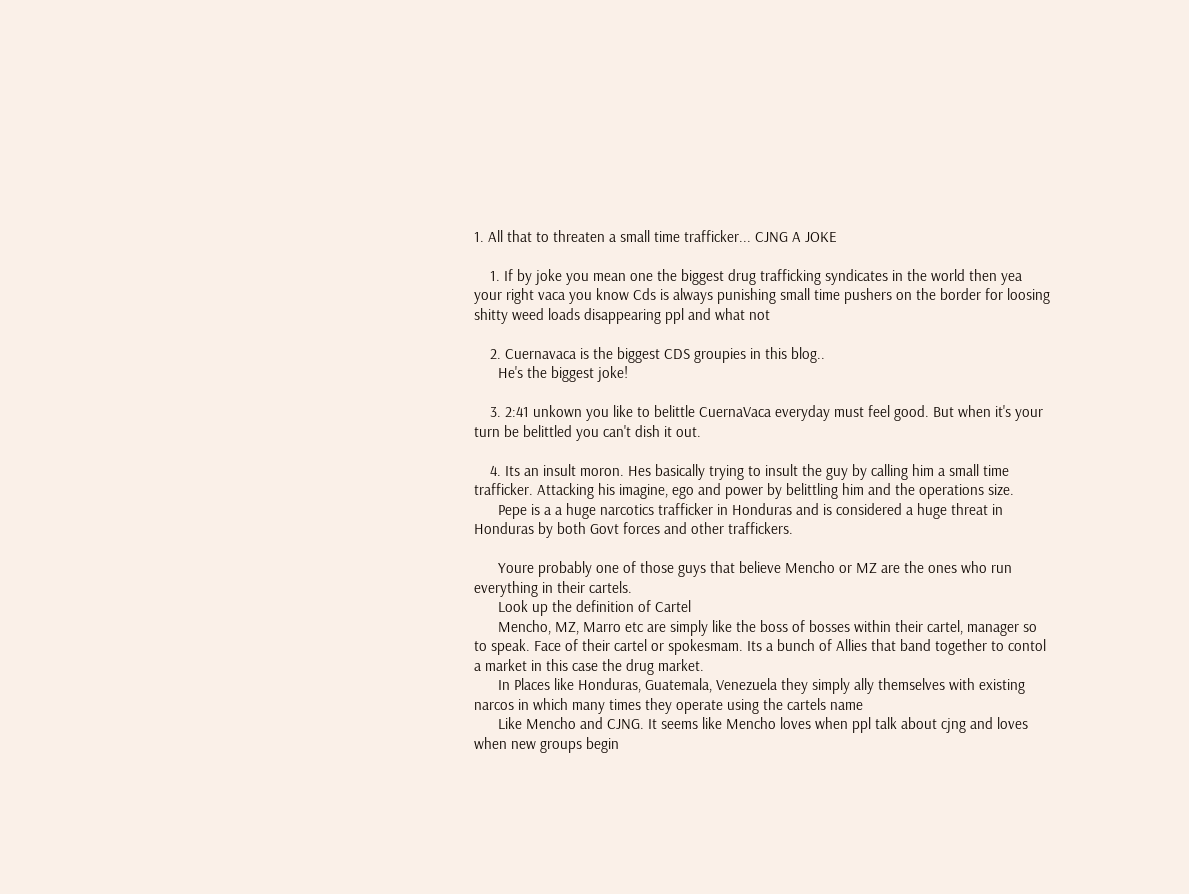1. All that to threaten a small time trafficker... CJNG A JOKE

    1. If by joke you mean one the biggest drug trafficking syndicates in the world then yea your right vaca you know Cds is always punishing small time pushers on the border for loosing shitty weed loads disappearing ppl and what not

    2. Cuernavaca is the biggest CDS groupies in this blog..
      He's the biggest joke!

    3. 2:41 unkown you like to belittle CuernaVaca everyday must feel good. But when it's your turn be belittled you can't dish it out.

    4. Its an insult moron. Hes basically trying to insult the guy by calling him a small time trafficker. Attacking his imagine, ego and power by belittling him and the operations size.
      Pepe is a a huge narcotics trafficker in Honduras and is considered a huge threat in Honduras by both Govt forces and other traffickers.

      Youre probably one of those guys that believe Mencho or MZ are the ones who run everything in their cartels.
      Look up the definition of Cartel
      Mencho, MZ, Marro etc are simply like the boss of bosses within their cartel, manager so to speak. Face of their cartel or spokesmam. Its a bunch of Allies that band together to contol a market in this case the drug market.
      In Places like Honduras, Guatemala, Venezuela they simply ally themselves with existing narcos in which many times they operate using the cartels name
      Like Mencho and CJNG. It seems like Mencho loves when ppl talk about cjng and loves when new groups begin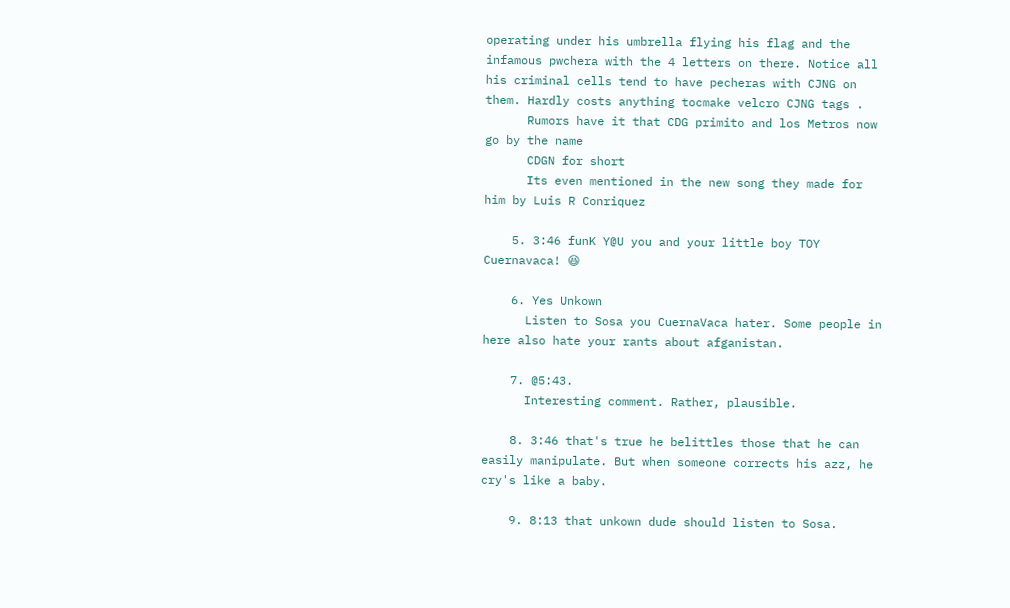operating under his umbrella flying his flag and the infamous pwchera with the 4 letters on there. Notice all his criminal cells tend to have pecheras with CJNG on them. Hardly costs anything tocmake velcro CJNG tags .
      Rumors have it that CDG primito and los Metros now go by the name
      CDGN for short
      Its even mentioned in the new song they made for him by Luis R Conriquez

    5. 3:46 funK Y@U you and your little boy TOY Cuernavaca! 😆

    6. Yes Unkown
      Listen to Sosa you CuernaVaca hater. Some people in here also hate your rants about afganistan.

    7. @5:43.
      Interesting comment. Rather, plausible.

    8. 3:46 that's true he belittles those that he can easily manipulate. But when someone corrects his azz, he cry's like a baby.

    9. 8:13 that unkown dude should listen to Sosa.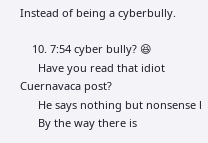Instead of being a cyberbully.

    10. 7:54 cyber bully? 😆
      Have you read that idiot Cuernavaca post?
      He says nothing but nonsense l
      By the way there is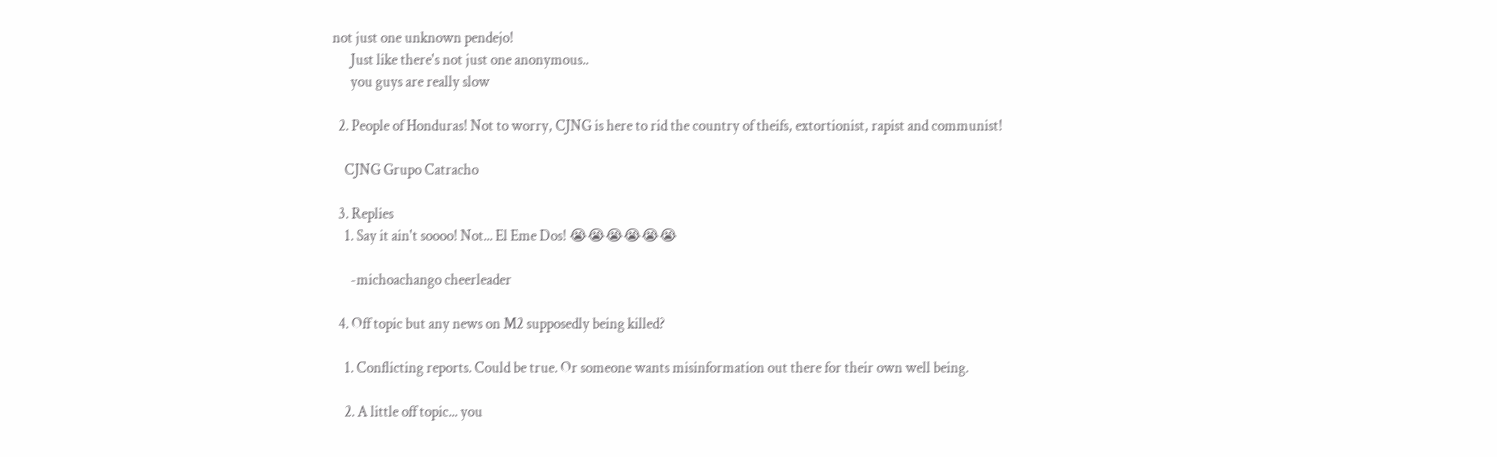not just one unknown pendejo!
      Just like there's not just one anonymous..
      you guys are really slow

  2. People of Honduras! Not to worry, CJNG is here to rid the country of theifs, extortionist, rapist and communist!

    CJNG Grupo Catracho

  3. Replies
    1. Say it ain't soooo! Not... El Eme Dos! 😭😭😭😭😭😭

      -michoachango cheerleader

  4. Off topic but any news on M2 supposedly being killed?

    1. Conflicting reports. Could be true. Or someone wants misinformation out there for their own well being.

    2. A little off topic... you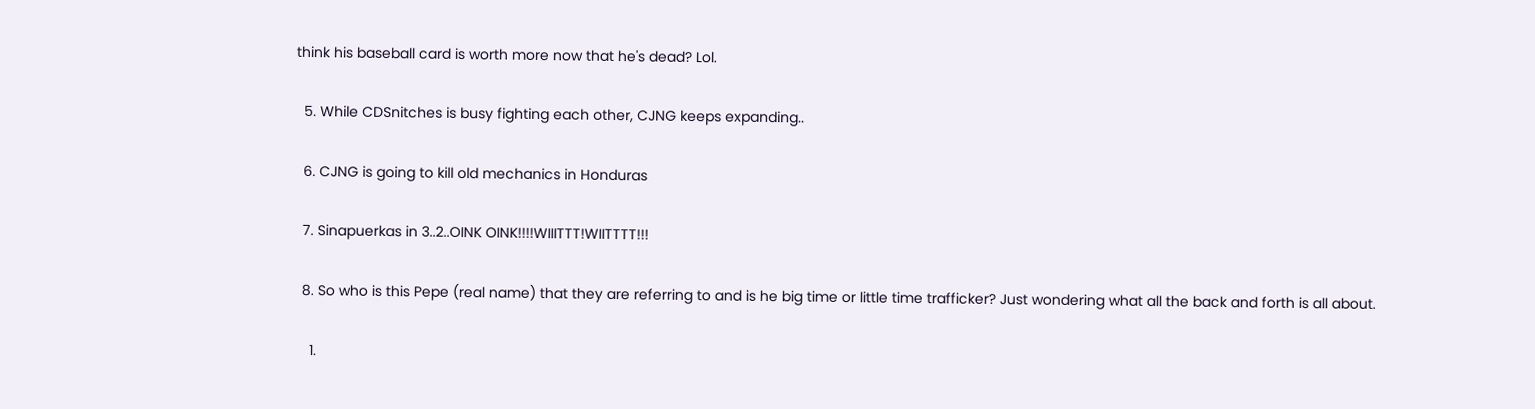think his baseball card is worth more now that he's dead? Lol.

  5. While CDSnitches is busy fighting each other, CJNG keeps expanding..

  6. CJNG is going to kill old mechanics in Honduras

  7. Sinapuerkas in 3..2..OINK OINK!!!!WIIITTT!WIITTTT!!!

  8. So who is this Pepe (real name) that they are referring to and is he big time or little time trafficker? Just wondering what all the back and forth is all about.

    1.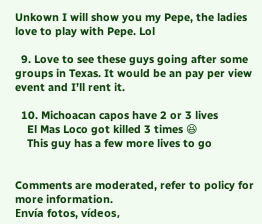Unkown I will show you my Pepe, the ladies love to play with Pepe. Lol

  9. Love to see these guys going after some groups in Texas. It would be an pay per view event and I’ll rent it.

  10. Michoacan capos have 2 or 3 lives
    El Mas Loco got killed 3 times 😆
    This guy has a few more lives to go


Comments are moderated, refer to policy for more information.
Envía fotos, vídeos,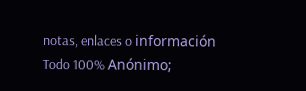notas, enlaces o información
Todo 100% Anónimo;